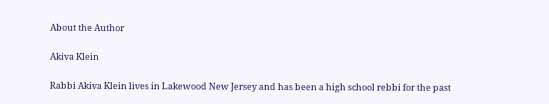About the Author

Akiva Klein

Rabbi Akiva Klein lives in Lakewood New Jersey and has been a high school rebbi for the past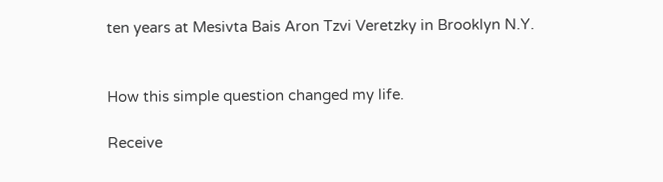ten years at Mesivta Bais Aron Tzvi Veretzky in Brooklyn N.Y.


How this simple question changed my life.

Receive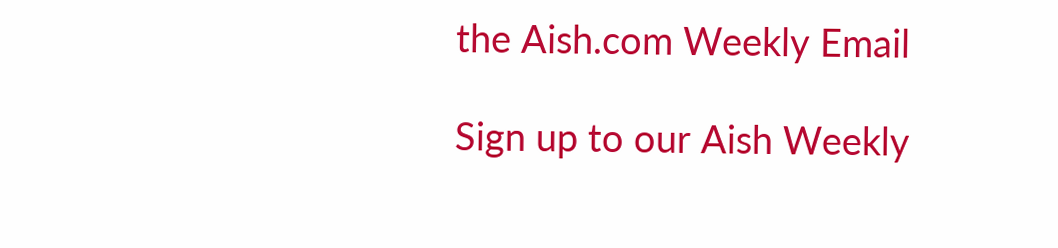the Aish.com Weekly Email

Sign up to our Aish Weekly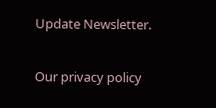Update Newsletter.

Our privacy policy